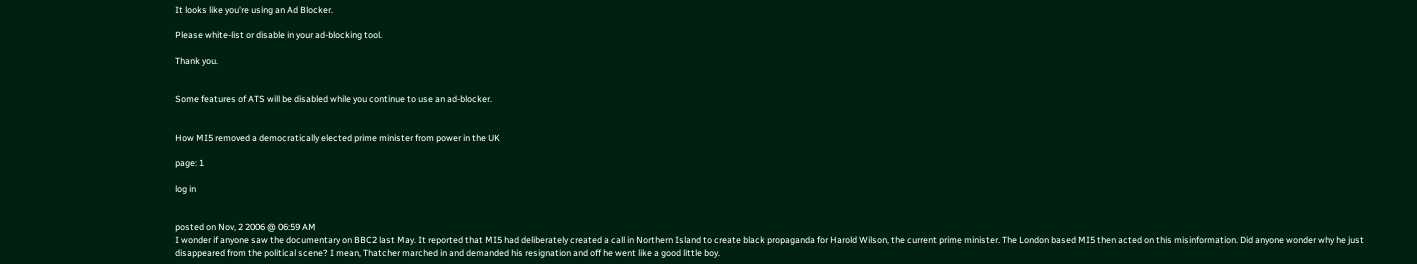It looks like you're using an Ad Blocker.

Please white-list or disable in your ad-blocking tool.

Thank you.


Some features of ATS will be disabled while you continue to use an ad-blocker.


How MI5 removed a democratically elected prime minister from power in the UK

page: 1

log in


posted on Nov, 2 2006 @ 06:59 AM
I wonder if anyone saw the documentary on BBC2 last May. It reported that MI5 had deliberately created a call in Northern Island to create black propaganda for Harold Wilson, the current prime minister. The London based MI5 then acted on this misinformation. Did anyone wonder why he just disappeared from the political scene? I mean, Thatcher marched in and demanded his resignation and off he went like a good little boy.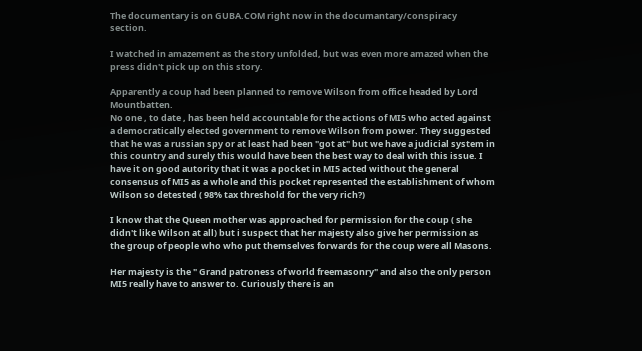The documentary is on GUBA.COM right now in the documantary/conspiracy section.

I watched in amazement as the story unfolded, but was even more amazed when the press didn't pick up on this story.

Apparently a coup had been planned to remove Wilson from office headed by Lord Mountbatten.
No one , to date , has been held accountable for the actions of MI5 who acted against a democratically elected government to remove Wilson from power. They suggested that he was a russian spy or at least had been "got at" but we have a judicial system in this country and surely this would have been the best way to deal with this issue. I have it on good autority that it was a pocket in MI5 acted without the general consensus of MI5 as a whole and this pocket represented the establishment of whom Wilson so detested ( 98% tax threshold for the very rich?)

I know that the Queen mother was approached for permission for the coup ( she didn't like Wilson at all) but i suspect that her majesty also give her permission as the group of people who who put themselves forwards for the coup were all Masons.

Her majesty is the " Grand patroness of world freemasonry" and also the only person MI5 really have to answer to. Curiously there is an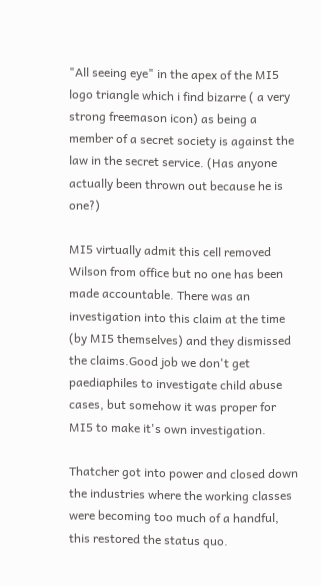"All seeing eye" in the apex of the MI5 logo triangle which i find bizarre ( a very strong freemason icon) as being a member of a secret society is against the law in the secret service. (Has anyone actually been thrown out because he is one?)

MI5 virtually admit this cell removed Wilson from office but no one has been made accountable. There was an investigation into this claim at the time (by MI5 themselves) and they dismissed the claims.Good job we don't get paediaphiles to investigate child abuse cases, but somehow it was proper for MI5 to make it's own investigation.

Thatcher got into power and closed down the industries where the working classes were becoming too much of a handful, this restored the status quo.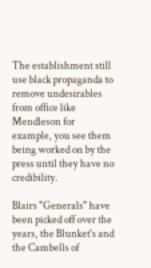The establishment still use black propaganda to remove undesirables from office like Mendleson for example, you see them being worked on by the press until they have no credibility.

Blairs "Generals" have been picked off over the years, the Blunket's and the Cambells of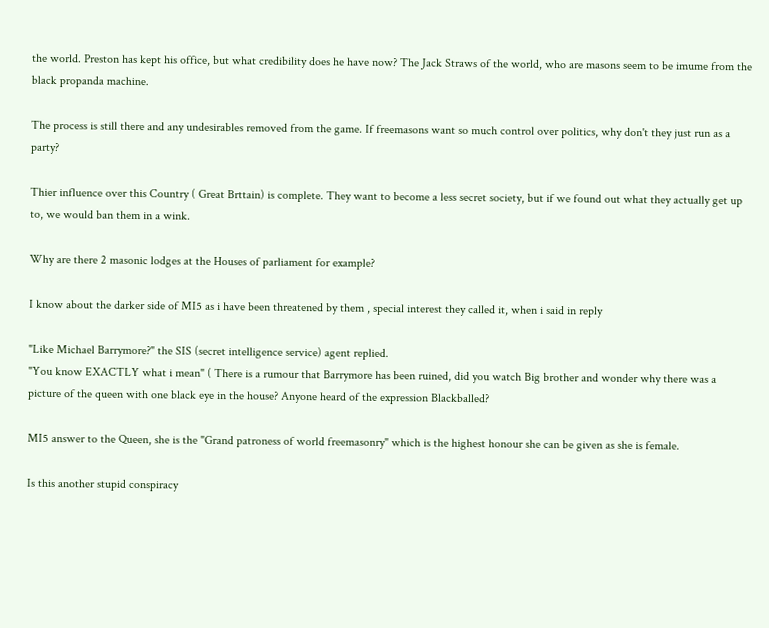the world. Preston has kept his office, but what credibility does he have now? The Jack Straws of the world, who are masons seem to be imume from the black propanda machine.

The process is still there and any undesirables removed from the game. If freemasons want so much control over politics, why don't they just run as a party?

Thier influence over this Country ( Great Brttain) is complete. They want to become a less secret society, but if we found out what they actually get up to, we would ban them in a wink.

Why are there 2 masonic lodges at the Houses of parliament for example?

I know about the darker side of MI5 as i have been threatened by them , special interest they called it, when i said in reply

"Like Michael Barrymore?" the SIS (secret intelligence service) agent replied.
"You know EXACTLY what i mean" ( There is a rumour that Barrymore has been ruined, did you watch Big brother and wonder why there was a picture of the queen with one black eye in the house? Anyone heard of the expression Blackballed?

MI5 answer to the Queen, she is the "Grand patroness of world freemasonry" which is the highest honour she can be given as she is female.

Is this another stupid conspiracy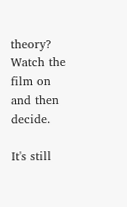theory? Watch the film on and then decide.

It's still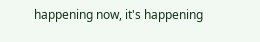happening now, it's happening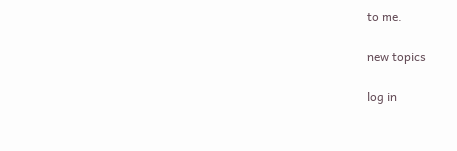to me.

new topics

log in